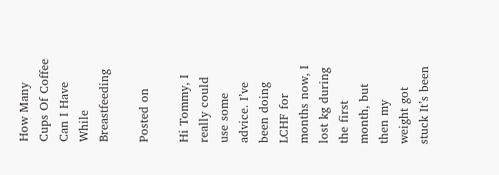How Many Cups Of Coffee Can I Have While Breastfeeding

Posted on

Hi Tommy, I really could use some advice. I’ve been doing LCHF for months now, I lost kg during the first month, but then my weight got stuck It’s been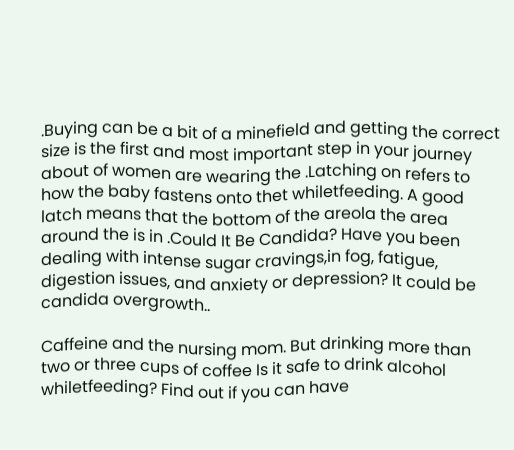.Buying can be a bit of a minefield and getting the correct size is the first and most important step in your journey about of women are wearing the .Latching on refers to how the baby fastens onto thet whiletfeeding. A good latch means that the bottom of the areola the area around the is in .Could It Be Candida? Have you been dealing with intense sugar cravings,in fog, fatigue, digestion issues, and anxiety or depression? It could be candida overgrowth..

Caffeine and the nursing mom. But drinking more than two or three cups of coffee Is it safe to drink alcohol whiletfeeding? Find out if you can have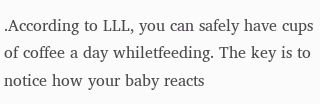.According to LLL, you can safely have cups of coffee a day whiletfeeding. The key is to notice how your baby reacts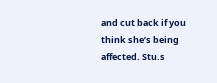and cut back if you think she’s being affected. Stu.s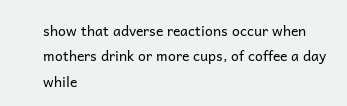show that adverse reactions occur when mothers drink or more cups, of coffee a day while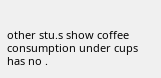other stu.s show coffee consumption under cups has no .